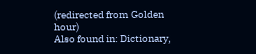(redirected from Golden hour)
Also found in: Dictionary,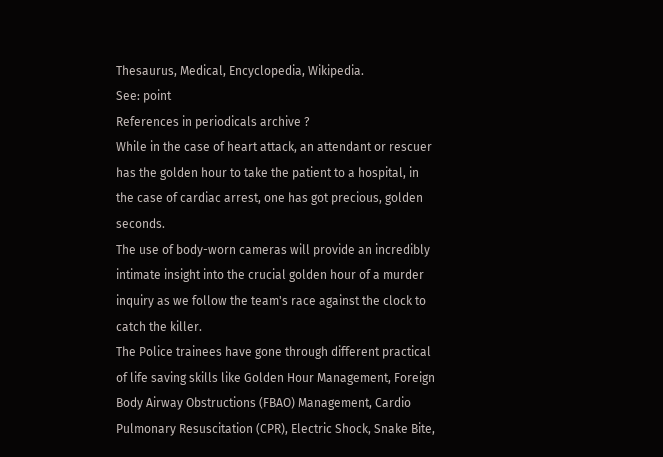Thesaurus, Medical, Encyclopedia, Wikipedia.
See: point
References in periodicals archive ?
While in the case of heart attack, an attendant or rescuer has the golden hour to take the patient to a hospital, in the case of cardiac arrest, one has got precious, golden seconds.
The use of body-worn cameras will provide an incredibly intimate insight into the crucial golden hour of a murder inquiry as we follow the team's race against the clock to catch the killer.
The Police trainees have gone through different practical of life saving skills like Golden Hour Management, Foreign Body Airway Obstructions (FBAO) Management, Cardio Pulmonary Resuscitation (CPR), Electric Shock, Snake Bite,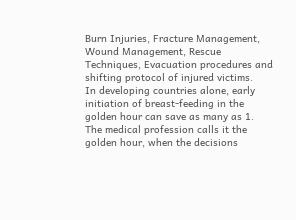Burn Injuries, Fracture Management, Wound Management, Rescue Techniques, Evacuation procedures and shifting protocol of injured victims.
In developing countries alone, early initiation of breast-feeding in the golden hour can save as many as 1.
The medical profession calls it the golden hour, when the decisions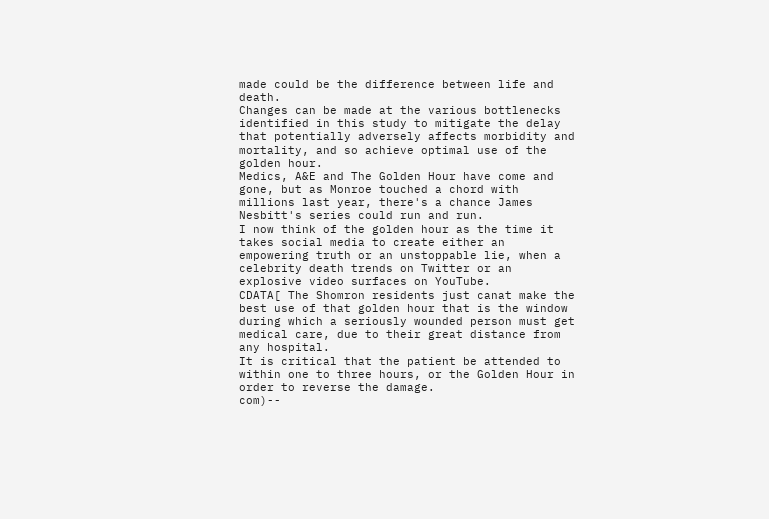made could be the difference between life and death.
Changes can be made at the various bottlenecks identified in this study to mitigate the delay that potentially adversely affects morbidity and mortality, and so achieve optimal use of the golden hour.
Medics, A&E and The Golden Hour have come and gone, but as Monroe touched a chord with millions last year, there's a chance James Nesbitt's series could run and run.
I now think of the golden hour as the time it takes social media to create either an empowering truth or an unstoppable lie, when a celebrity death trends on Twitter or an explosive video surfaces on YouTube.
CDATA[ The Shomron residents just canat make the best use of that golden hour that is the window during which a seriously wounded person must get medical care, due to their great distance from any hospital.
It is critical that the patient be attended to within one to three hours, or the Golden Hour in order to reverse the damage.
com)--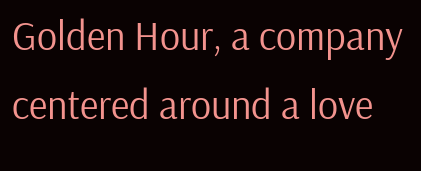Golden Hour, a company centered around a love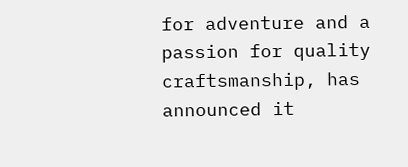for adventure and a passion for quality craftsmanship, has announced it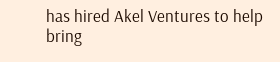has hired Akel Ventures to help bring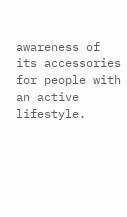awareness of its accessories for people with an active lifestyle.